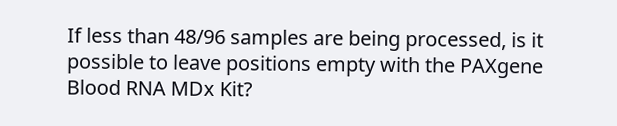If less than 48/96 samples are being processed, is it possible to leave positions empty with the PAXgene Blood RNA MDx Kit?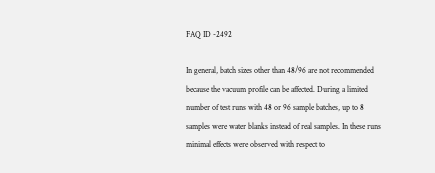FAQ ID -2492

In general, batch sizes other than 48/96 are not recommended because the vacuum profile can be affected. During a limited number of test runs with 48 or 96 sample batches, up to 8 samples were water blanks instead of real samples. In these runs minimal effects were observed with respect to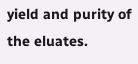yield and purity of the eluates.